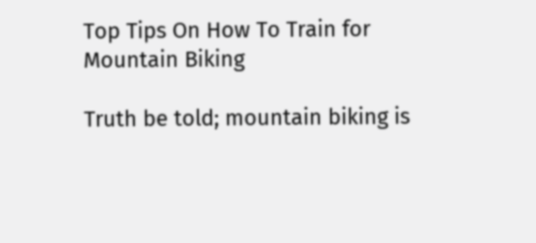Top Tips On How To Train for Mountain Biking

Truth be told; mountain biking is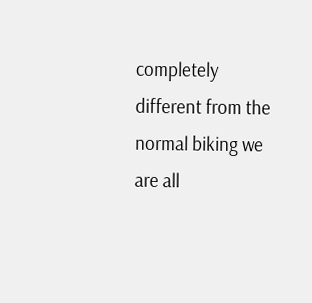completely different from the normal biking we are all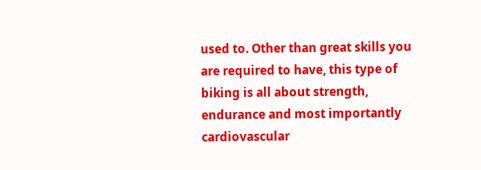used to. Other than great skills you are required to have, this type of biking is all about strength, endurance and most importantly cardiovascular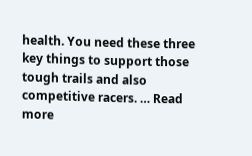health. You need these three key things to support those tough trails and also competitive racers. … Read more